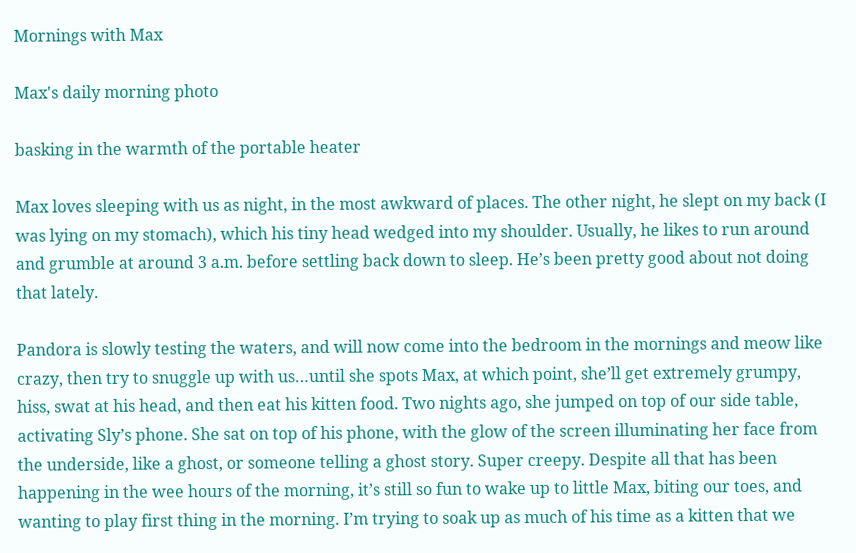Mornings with Max

Max's daily morning photo

basking in the warmth of the portable heater

Max loves sleeping with us as night, in the most awkward of places. The other night, he slept on my back (I was lying on my stomach), which his tiny head wedged into my shoulder. Usually, he likes to run around and grumble at around 3 a.m. before settling back down to sleep. He’s been pretty good about not doing that lately.

Pandora is slowly testing the waters, and will now come into the bedroom in the mornings and meow like crazy, then try to snuggle up with us…until she spots Max, at which point, she’ll get extremely grumpy, hiss, swat at his head, and then eat his kitten food. Two nights ago, she jumped on top of our side table, activating Sly’s phone. She sat on top of his phone, with the glow of the screen illuminating her face from the underside, like a ghost, or someone telling a ghost story. Super creepy. Despite all that has been happening in the wee hours of the morning, it’s still so fun to wake up to little Max, biting our toes, and wanting to play first thing in the morning. I’m trying to soak up as much of his time as a kitten that we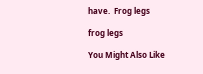have.  Frog legs

frog legs

You Might Also Like